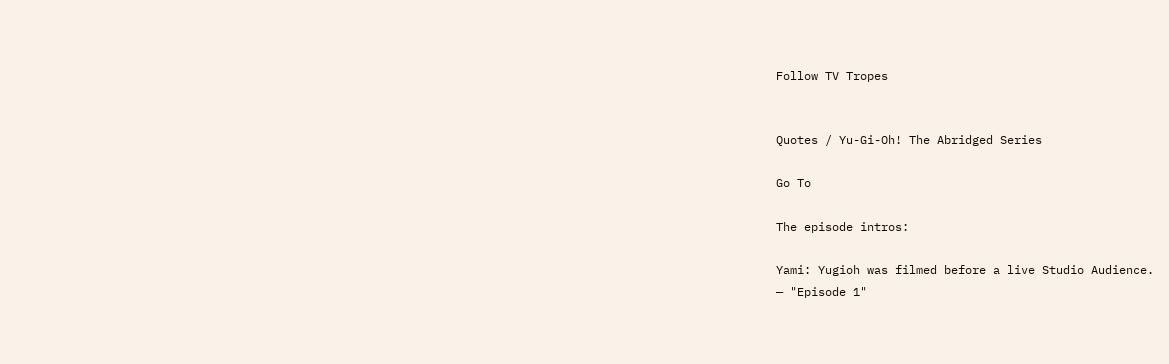Follow TV Tropes


Quotes / Yu-Gi-Oh! The Abridged Series

Go To

The episode intros:

Yami: Yugioh was filmed before a live Studio Audience.
— "Episode 1"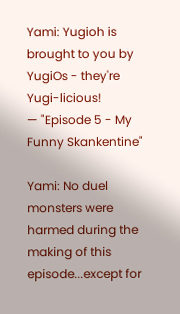Yami: Yugioh is brought to you by YugiOs - they're Yugi-licious!
— "Episode 5 - My Funny Skankentine"

Yami: No duel monsters were harmed during the making of this episode...except for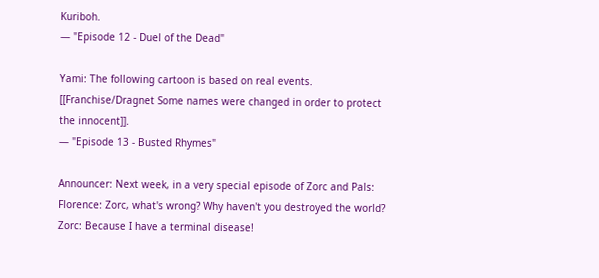Kuriboh.
— "Episode 12 - Duel of the Dead"

Yami: The following cartoon is based on real events. [[Franchise/Dragnet Some names were changed in order to protect the innocent]].
— "Episode 13 - Busted Rhymes"

Announcer: Next week, in a very special episode of Zorc and Pals:
Florence: Zorc, what's wrong? Why haven't you destroyed the world?
Zorc: Because I have a terminal disease!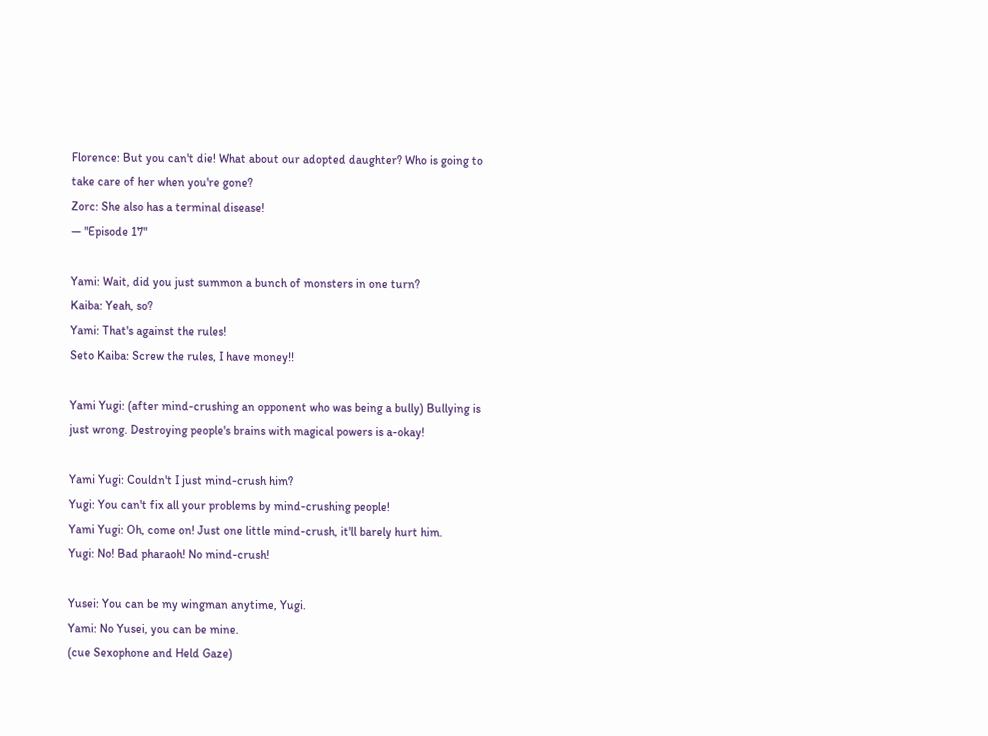Florence: But you can't die! What about our adopted daughter? Who is going to take care of her when you're gone?
Zorc: She also has a terminal disease!
— "Episode 17"

Yami: Wait, did you just summon a bunch of monsters in one turn?
Kaiba: Yeah, so?
Yami: That's against the rules!
Seto Kaiba: Screw the rules, I have money!!

Yami Yugi: (after mind-crushing an opponent who was being a bully) Bullying is just wrong. Destroying people's brains with magical powers is a-okay!

Yami Yugi: Couldn't I just mind-crush him?
Yugi: You can't fix all your problems by mind-crushing people!
Yami Yugi: Oh, come on! Just one little mind-crush, it'll barely hurt him.
Yugi: No! Bad pharaoh! No mind-crush!

Yusei: You can be my wingman anytime, Yugi.
Yami: No Yusei, you can be mine.
(cue Sexophone and Held Gaze)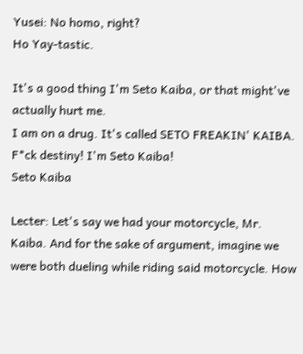Yusei: No homo, right?
Ho Yay-tastic.

It's a good thing I'm Seto Kaiba, or that might've actually hurt me.
I am on a drug. It's called SETO FREAKIN' KAIBA.
F*ck destiny! I'm Seto Kaiba!
Seto Kaiba

Lecter: Let's say we had your motorcycle, Mr. Kaiba. And for the sake of argument, imagine we were both dueling while riding said motorcycle. How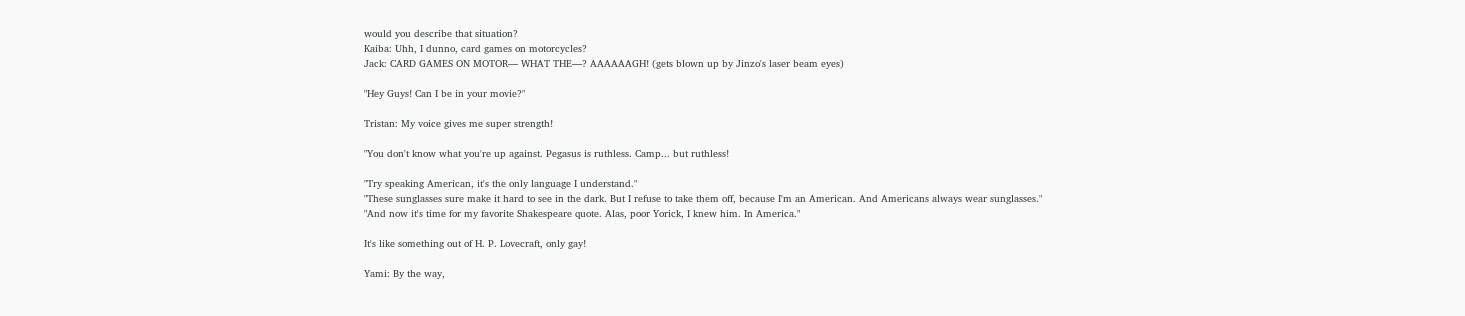would you describe that situation?
Kaiba: Uhh, I dunno, card games on motorcycles?
Jack: CARD GAMES ON MOTOR— WHAT THE—? AAAAAAGH! (gets blown up by Jinzo's laser beam eyes)

"Hey Guys! Can I be in your movie?"

Tristan: My voice gives me super strength!

"You don't know what you're up against. Pegasus is ruthless. Camp... but ruthless!

"Try speaking American, it's the only language I understand."
"These sunglasses sure make it hard to see in the dark. But I refuse to take them off, because I'm an American. And Americans always wear sunglasses."
"And now it's time for my favorite Shakespeare quote. Alas, poor Yorick, I knew him. In America."

It's like something out of H. P. Lovecraft, only gay!

Yami: By the way,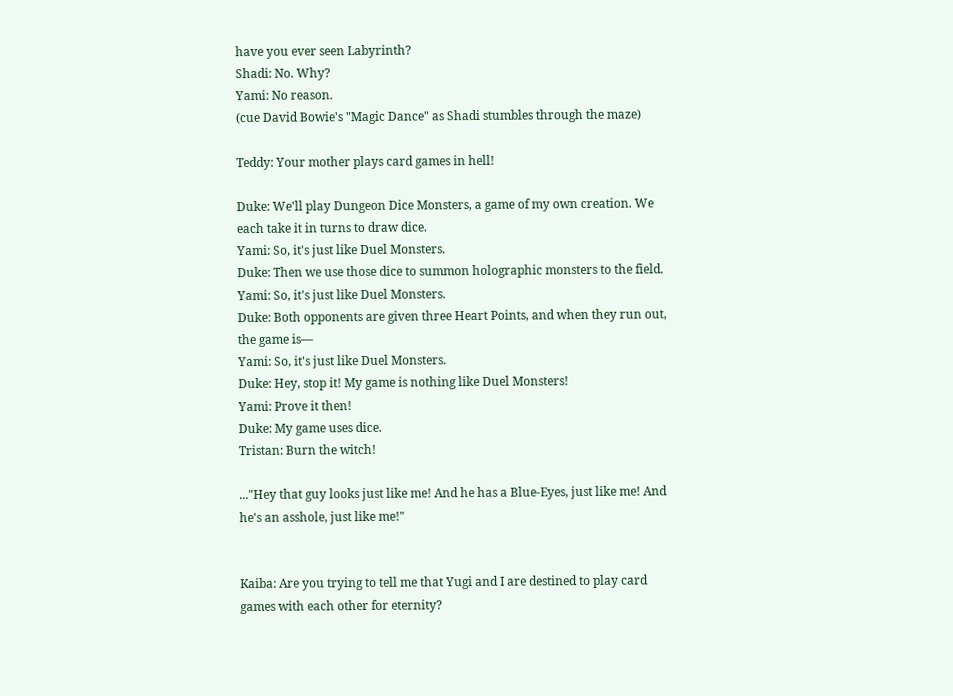have you ever seen Labyrinth?
Shadi: No. Why?
Yami: No reason.
(cue David Bowie's "Magic Dance" as Shadi stumbles through the maze)

Teddy: Your mother plays card games in hell!

Duke: We'll play Dungeon Dice Monsters, a game of my own creation. We each take it in turns to draw dice.
Yami: So, it's just like Duel Monsters.
Duke: Then we use those dice to summon holographic monsters to the field.
Yami: So, it's just like Duel Monsters.
Duke: Both opponents are given three Heart Points, and when they run out, the game is—
Yami: So, it's just like Duel Monsters.
Duke: Hey, stop it! My game is nothing like Duel Monsters!
Yami: Prove it then!
Duke: My game uses dice.
Tristan: Burn the witch!

..."Hey that guy looks just like me! And he has a Blue-Eyes, just like me! And he's an asshole, just like me!"


Kaiba: Are you trying to tell me that Yugi and I are destined to play card games with each other for eternity?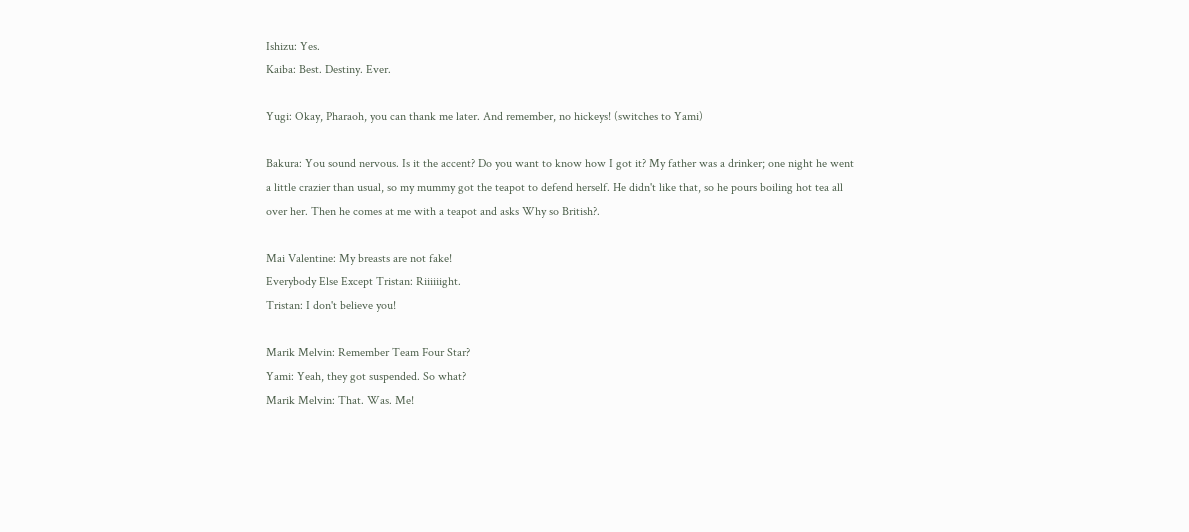Ishizu: Yes.
Kaiba: Best. Destiny. Ever.

Yugi: Okay, Pharaoh, you can thank me later. And remember, no hickeys! (switches to Yami)

Bakura: You sound nervous. Is it the accent? Do you want to know how I got it? My father was a drinker; one night he went a little crazier than usual, so my mummy got the teapot to defend herself. He didn't like that, so he pours boiling hot tea all over her. Then he comes at me with a teapot and asks Why so British?.

Mai Valentine: My breasts are not fake!
Everybody Else Except Tristan: Riiiiiight.
Tristan: I don't believe you!

Marik Melvin: Remember Team Four Star?
Yami: Yeah, they got suspended. So what?
Marik Melvin: That. Was. Me!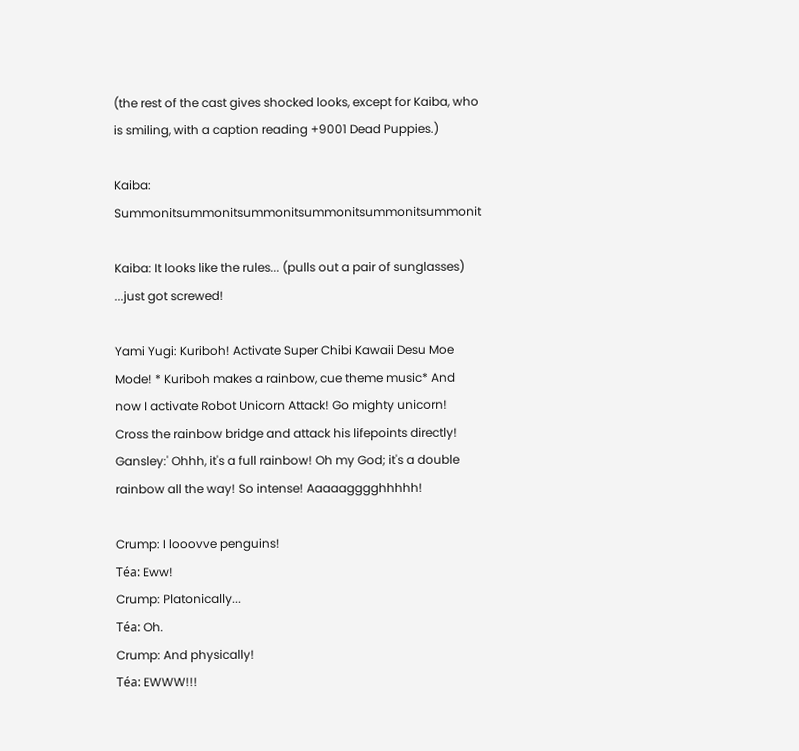(the rest of the cast gives shocked looks, except for Kaiba, who is smiling, with a caption reading +9001 Dead Puppies.)

Kaiba: Summonitsummonitsummonitsummonitsummonitsummonit

Kaiba: It looks like the rules... (pulls out a pair of sunglasses) ...just got screwed!

Yami Yugi: Kuriboh! Activate Super Chibi Kawaii Desu Moe Mode! * Kuriboh makes a rainbow, cue theme music* And now I activate Robot Unicorn Attack! Go mighty unicorn! Cross the rainbow bridge and attack his lifepoints directly!
Gansley:' Ohhh, it's a full rainbow! Oh my God; it's a double rainbow all the way! So intense! Aaaaagggghhhhh!

Crump: I looovve penguins!
Téa: Eww!
Crump: Platonically...
Téa: Oh.
Crump: And physically!
Téa: EWWW!!!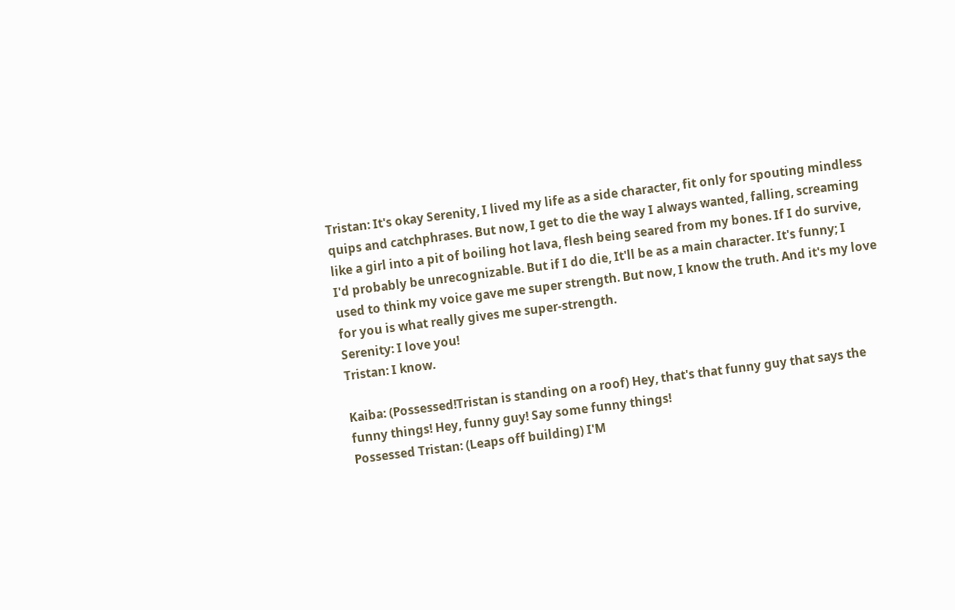Tristan: It's okay Serenity, I lived my life as a side character, fit only for spouting mindless quips and catchphrases. But now, I get to die the way I always wanted, falling, screaming like a girl into a pit of boiling hot lava, flesh being seared from my bones. If I do survive, I'd probably be unrecognizable. But if I do die, It'll be as a main character. It's funny; I used to think my voice gave me super strength. But now, I know the truth. And it's my love for you is what really gives me super-strength.
Serenity: I love you!
Tristan: I know.

Kaiba: (Possessed!Tristan is standing on a roof) Hey, that's that funny guy that says the funny things! Hey, funny guy! Say some funny things!
Possessed Tristan: (Leaps off building) I'M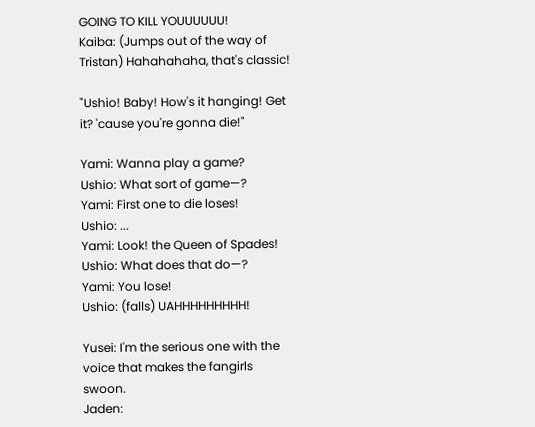GOING TO KILL YOUUUUUU!
Kaiba: (Jumps out of the way of Tristan) Hahahahaha, that's classic!

"Ushio! Baby! How's it hanging! Get it? 'cause you're gonna die!"

Yami: Wanna play a game?
Ushio: What sort of game—?
Yami: First one to die loses!
Ushio: ...
Yami: Look! the Queen of Spades!
Ushio: What does that do—?
Yami: You lose!
Ushio: (falls) UAHHHHHHHHH!

Yusei: I'm the serious one with the voice that makes the fangirls swoon.
Jaden: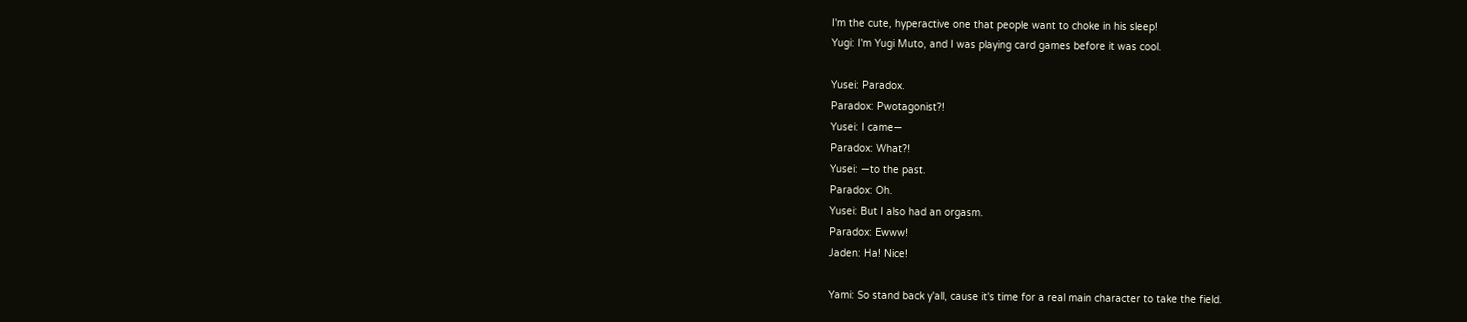I'm the cute, hyperactive one that people want to choke in his sleep!
Yugi: I'm Yugi Muto, and I was playing card games before it was cool.

Yusei: Paradox.
Paradox: Pwotagonist?!
Yusei: I came—
Paradox: What?!
Yusei: —to the past.
Paradox: Oh.
Yusei: But I also had an orgasm.
Paradox: Ewww!
Jaden: Ha! Nice!

Yami: So stand back y'all, cause it's time for a real main character to take the field.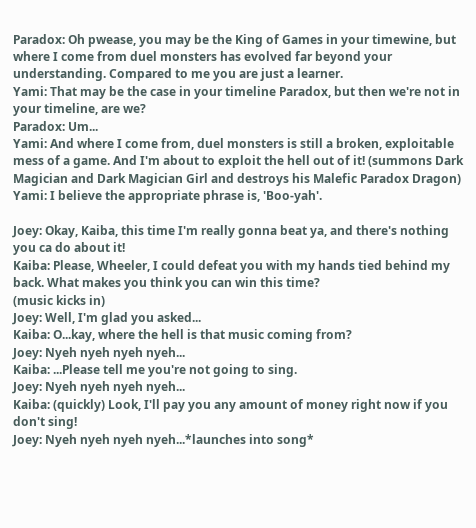Paradox: Oh pwease, you may be the King of Games in your timewine, but where I come from duel monsters has evolved far beyond your understanding. Compared to me you are just a learner.
Yami: That may be the case in your timeline Paradox, but then we're not in your timeline, are we?
Paradox: Um...
Yami: And where I come from, duel monsters is still a broken, exploitable mess of a game. And I'm about to exploit the hell out of it! (summons Dark Magician and Dark Magician Girl and destroys his Malefic Paradox Dragon)
Yami: I believe the appropriate phrase is, 'Boo-yah'.

Joey: Okay, Kaiba, this time I'm really gonna beat ya, and there's nothing you ca do about it!
Kaiba: Please, Wheeler, I could defeat you with my hands tied behind my back. What makes you think you can win this time?
(music kicks in)
Joey: Well, I'm glad you asked...
Kaiba: O...kay, where the hell is that music coming from?
Joey: Nyeh nyeh nyeh nyeh...
Kaiba: ...Please tell me you're not going to sing.
Joey: Nyeh nyeh nyeh nyeh...
Kaiba: (quickly) Look, I'll pay you any amount of money right now if you don't sing!
Joey: Nyeh nyeh nyeh nyeh...*launches into song*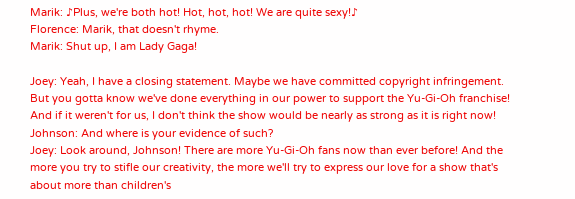Marik: ♪Plus, we're both hot! Hot, hot, hot! We are quite sexy!♪
Florence: Marik, that doesn't rhyme.
Marik: Shut up, I am Lady Gaga!

Joey: Yeah, I have a closing statement. Maybe we have committed copyright infringement. But you gotta know we've done everything in our power to support the Yu-Gi-Oh franchise! And if it weren't for us, I don't think the show would be nearly as strong as it is right now!
Johnson: And where is your evidence of such?
Joey: Look around, Johnson! There are more Yu-Gi-Oh fans now than ever before! And the more you try to stifle our creativity, the more we'll try to express our love for a show that's about more than children's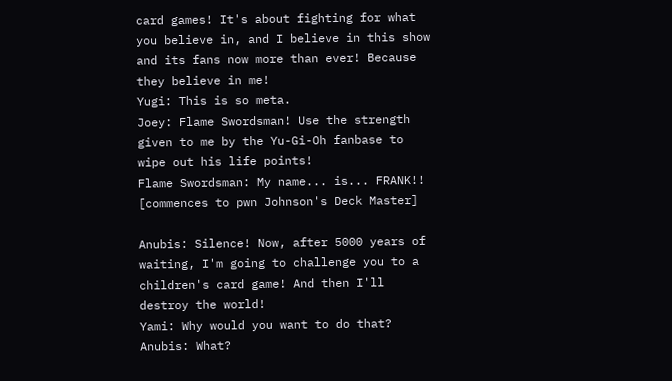card games! It's about fighting for what you believe in, and I believe in this show and its fans now more than ever! Because they believe in me!
Yugi: This is so meta.
Joey: Flame Swordsman! Use the strength given to me by the Yu-Gi-Oh fanbase to wipe out his life points!
Flame Swordsman: My name... is... FRANK!! [commences to pwn Johnson's Deck Master]

Anubis: Silence! Now, after 5000 years of waiting, I'm going to challenge you to a children's card game! And then I'll destroy the world!
Yami: Why would you want to do that?
Anubis: What?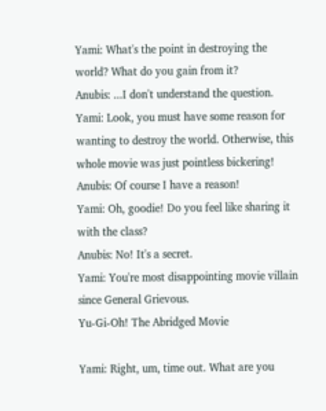Yami: What's the point in destroying the world? What do you gain from it?
Anubis: ...I don't understand the question.
Yami: Look, you must have some reason for wanting to destroy the world. Otherwise, this whole movie was just pointless bickering!
Anubis: Of course I have a reason!
Yami: Oh, goodie! Do you feel like sharing it with the class?
Anubis: No! It's a secret.
Yami: You're most disappointing movie villain since General Grievous.
Yu-Gi-Oh! The Abridged Movie

Yami: Right, um, time out. What are you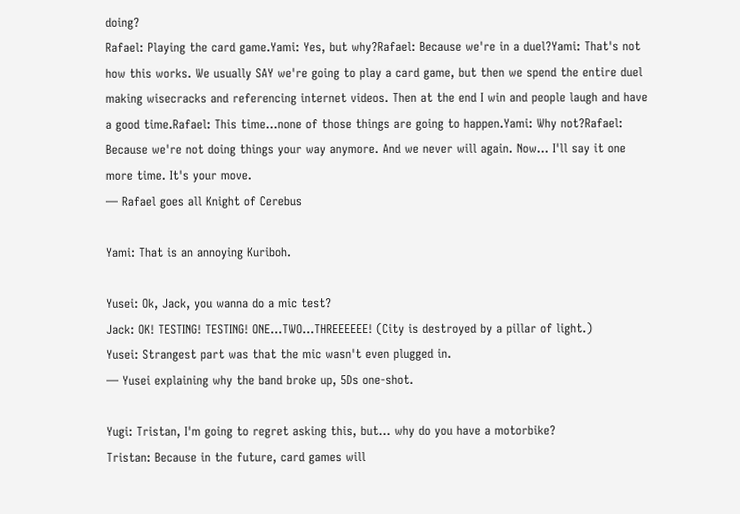doing?
Rafael: Playing the card game.Yami: Yes, but why?Rafael: Because we're in a duel?Yami: That's not how this works. We usually SAY we're going to play a card game, but then we spend the entire duel making wisecracks and referencing internet videos. Then at the end I win and people laugh and have a good time.Rafael: This time...none of those things are going to happen.Yami: Why not?Rafael: Because we're not doing things your way anymore. And we never will again. Now... I'll say it one more time. It's your move.
— Rafael goes all Knight of Cerebus

Yami: That is an annoying Kuriboh.

Yusei: Ok, Jack, you wanna do a mic test?
Jack: OK! TESTING! TESTING! ONE...TWO...THREEEEEE! (City is destroyed by a pillar of light.)
Yusei: Strangest part was that the mic wasn't even plugged in.
— Yusei explaining why the band broke up, 5Ds one-shot.

Yugi: Tristan, I'm going to regret asking this, but... why do you have a motorbike?
Tristan: Because in the future, card games will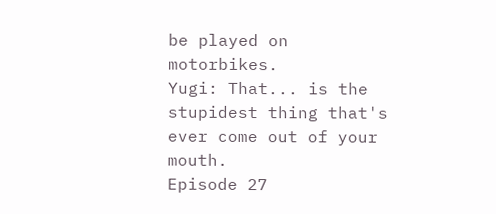be played on motorbikes.
Yugi: That... is the stupidest thing that's ever come out of your mouth.
Episode 27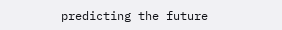predicting the future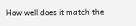How well does it match the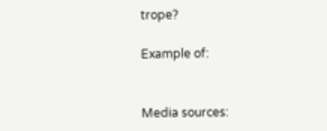trope?

Example of:


Media sources: